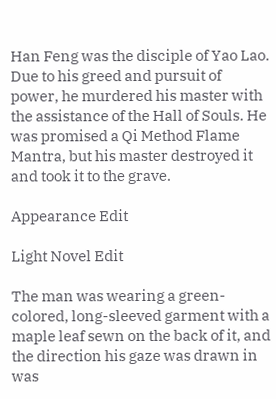Han Feng was the disciple of Yao Lao. Due to his greed and pursuit of power, he murdered his master with the assistance of the Hall of Souls. He was promised a Qi Method Flame Mantra, but his master destroyed it and took it to the grave.

Appearance Edit

Light Novel Edit

The man was wearing a green-colored, long-sleeved garment with a maple leaf sewn on the back of it, and the direction his gaze was drawn in was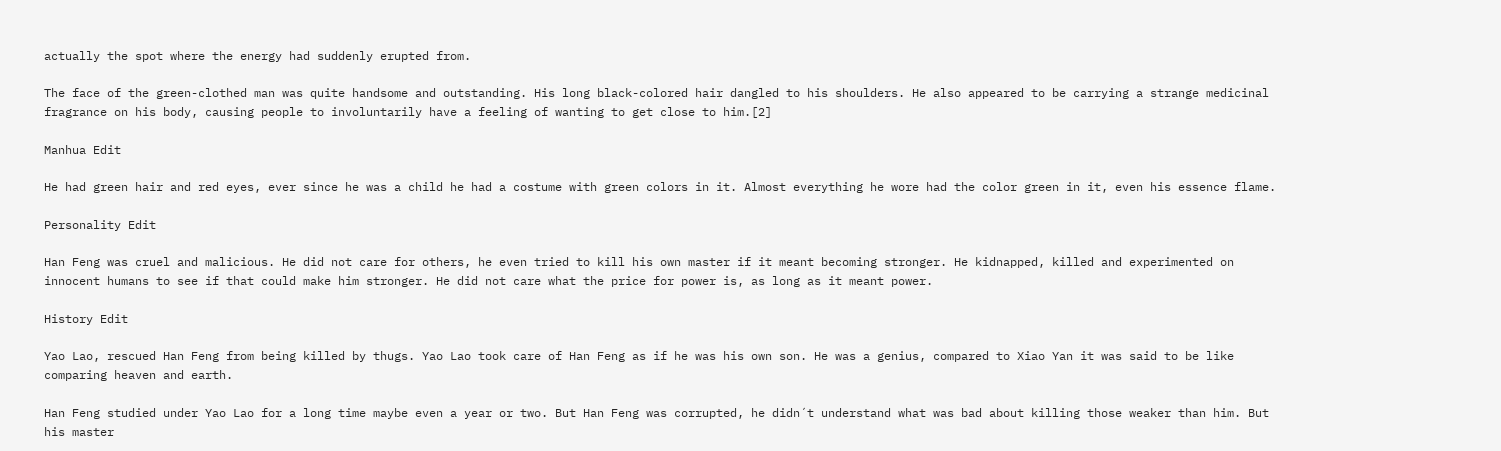actually the spot where the energy had suddenly erupted from.

The face of the green-clothed man was quite handsome and outstanding. His long black-colored hair dangled to his shoulders. He also appeared to be carrying a strange medicinal fragrance on his body, causing people to involuntarily have a feeling of wanting to get close to him.[2]

Manhua Edit

He had green hair and red eyes, ever since he was a child he had a costume with green colors in it. Almost everything he wore had the color green in it, even his essence flame.

Personality Edit

Han Feng was cruel and malicious. He did not care for others, he even tried to kill his own master if it meant becoming stronger. He kidnapped, killed and experimented on innocent humans to see if that could make him stronger. He did not care what the price for power is, as long as it meant power.

History Edit

Yao Lao, rescued Han Feng from being killed by thugs. Yao Lao took care of Han Feng as if he was his own son. He was a genius, compared to Xiao Yan it was said to be like comparing heaven and earth.

Han Feng studied under Yao Lao for a long time maybe even a year or two. But Han Feng was corrupted, he didn´t understand what was bad about killing those weaker than him. But his master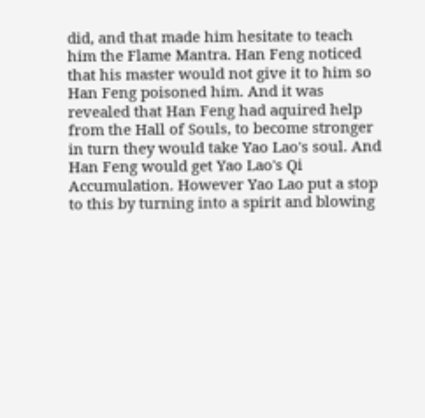did, and that made him hesitate to teach him the Flame Mantra. Han Feng noticed that his master would not give it to him so Han Feng poisoned him. And it was revealed that Han Feng had aquired help from the Hall of Souls, to become stronger in turn they would take Yao Lao's soul. And Han Feng would get Yao Lao's Qi Accumulation. However Yao Lao put a stop to this by turning into a spirit and blowing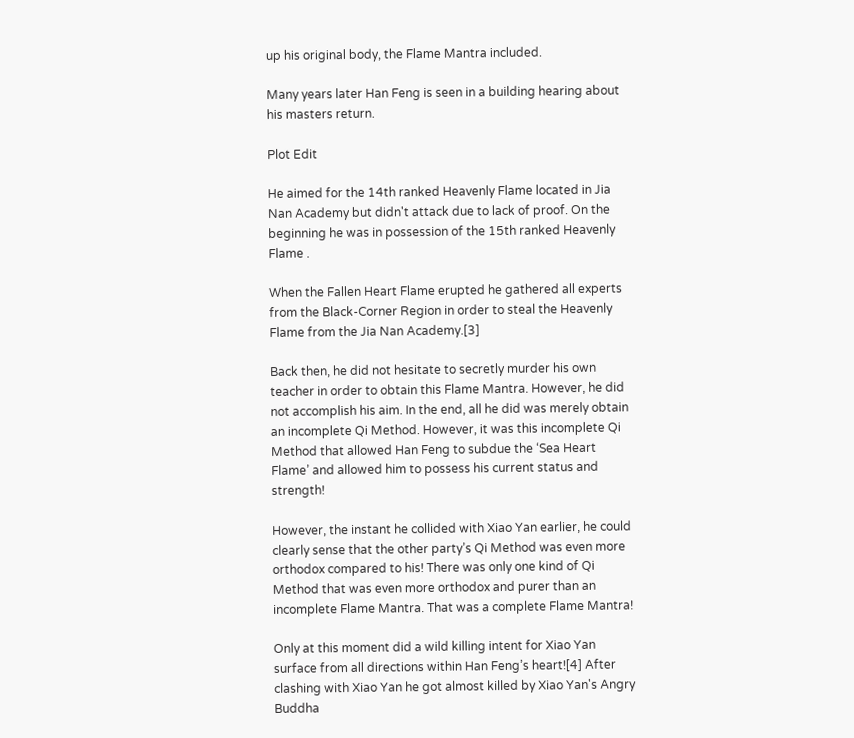up his original body, the Flame Mantra included.

Many years later Han Feng is seen in a building hearing about his masters return.

Plot Edit

He aimed for the 14th ranked Heavenly Flame located in Jia Nan Academy but didn't attack due to lack of proof. On the beginning he was in possession of the 15th ranked Heavenly Flame .

When the Fallen Heart Flame erupted he gathered all experts from the Black-Corner Region in order to steal the Heavenly Flame from the Jia Nan Academy.[3]

Back then, he did not hesitate to secretly murder his own teacher in order to obtain this Flame Mantra. However, he did not accomplish his aim. In the end, all he did was merely obtain an incomplete Qi Method. However, it was this incomplete Qi Method that allowed Han Feng to subdue the ‘Sea Heart Flame’ and allowed him to possess his current status and strength!

However, the instant he collided with Xiao Yan earlier, he could clearly sense that the other party’s Qi Method was even more orthodox compared to his! There was only one kind of Qi Method that was even more orthodox and purer than an incomplete Flame Mantra. That was a complete Flame Mantra!

Only at this moment did a wild killing intent for Xiao Yan surface from all directions within Han Feng’s heart![4] After clashing with Xiao Yan he got almost killed by Xiao Yan's Angry Buddha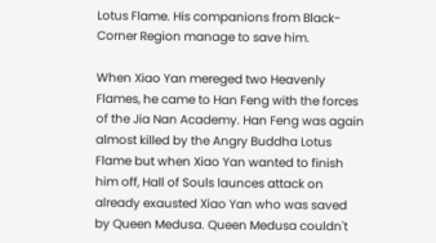Lotus Flame. His companions from Black-Corner Region manage to save him.

When Xiao Yan mereged two Heavenly Flames, he came to Han Feng with the forces of the Jia Nan Academy. Han Feng was again almost killed by the Angry Buddha Lotus Flame but when Xiao Yan wanted to finish him off, Hall of Souls launces attack on already exausted Xiao Yan who was saved by Queen Medusa. Queen Medusa couldn't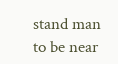stand man to be near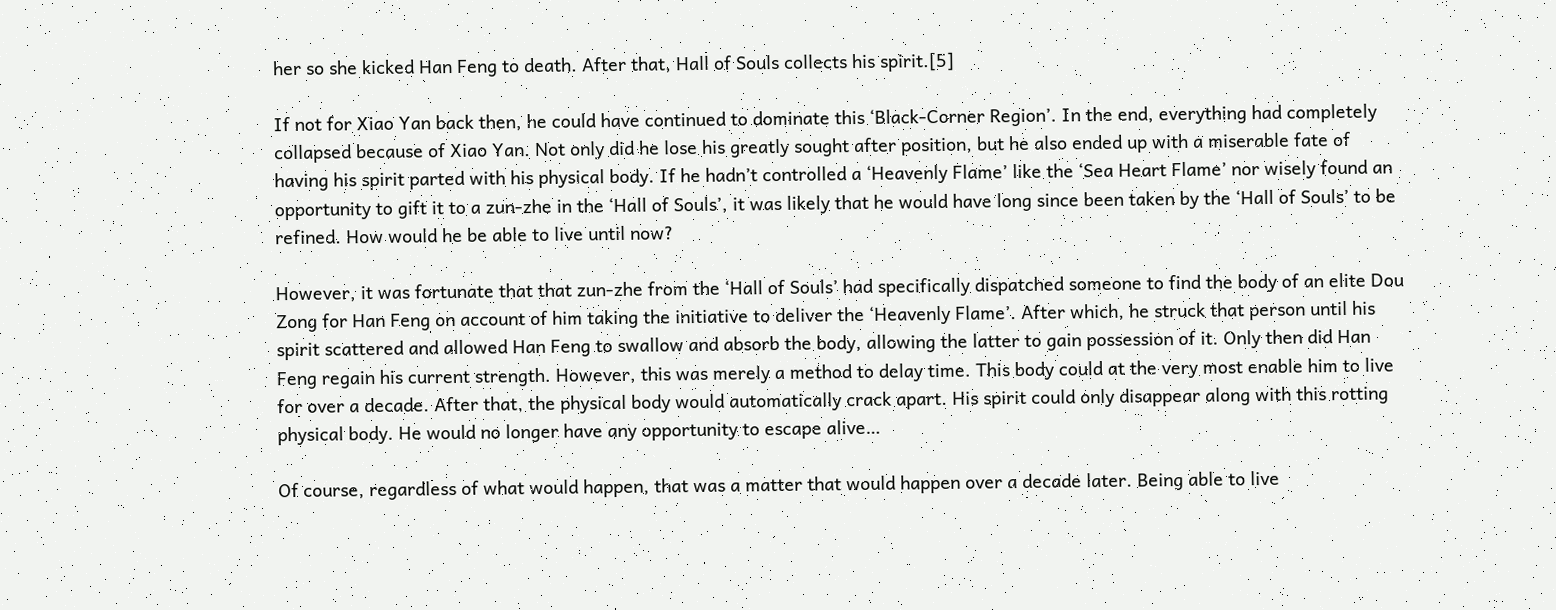her so she kicked Han Feng to death. After that, Hall of Souls collects his spirit.[5]

If not for Xiao Yan back then, he could have continued to dominate this ‘Black-Corner Region’. In the end, everything had completely collapsed because of Xiao Yan. Not only did he lose his greatly sought after position, but he also ended up with a miserable fate of having his spirit parted with his physical body. If he hadn’t controlled a ‘Heavenly Flame’ like the ‘Sea Heart Flame’ nor wisely found an opportunity to gift it to a zun-zhe in the ‘Hall of Souls’, it was likely that he would have long since been taken by the ‘Hall of Souls’ to be refined. How would he be able to live until now?

However, it was fortunate that that zun-zhe from the ‘Hall of Souls’ had specifically dispatched someone to find the body of an elite Dou Zong for Han Feng on account of him taking the initiative to deliver the ‘Heavenly Flame’. After which, he struck that person until his spirit scattered and allowed Han Feng to swallow and absorb the body, allowing the latter to gain possession of it. Only then did Han Feng regain his current strength. However, this was merely a method to delay time. This body could at the very most enable him to live for over a decade. After that, the physical body would automatically crack apart. His spirit could only disappear along with this rotting physical body. He would no longer have any opportunity to escape alive…

Of course, regardless of what would happen, that was a matter that would happen over a decade later. Being able to live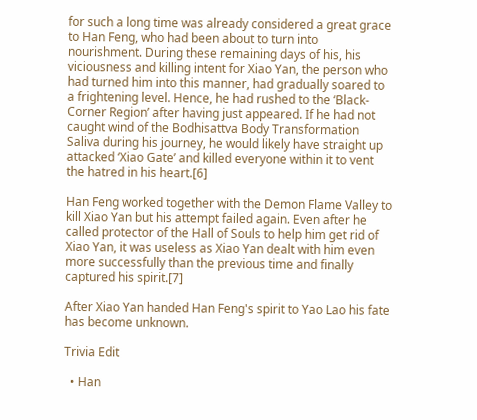for such a long time was already considered a great grace to Han Feng, who had been about to turn into nourishment. During these remaining days of his, his viciousness and killing intent for Xiao Yan, the person who had turned him into this manner, had gradually soared to a frightening level. Hence, he had rushed to the ‘Black-Corner Region’ after having just appeared. If he had not caught wind of the Bodhisattva Body Transformation Saliva during his journey, he would likely have straight up attacked ‘Xiao Gate’ and killed everyone within it to vent the hatred in his heart.[6]

Han Feng worked together with the Demon Flame Valley to kill Xiao Yan but his attempt failed again. Even after he called protector of the Hall of Souls to help him get rid of Xiao Yan, it was useless as Xiao Yan dealt with him even more successfully than the previous time and finally captured his spirit.[7]

After Xiao Yan handed Han Feng's spirit to Yao Lao his fate has become unknown.

Trivia Edit

  • Han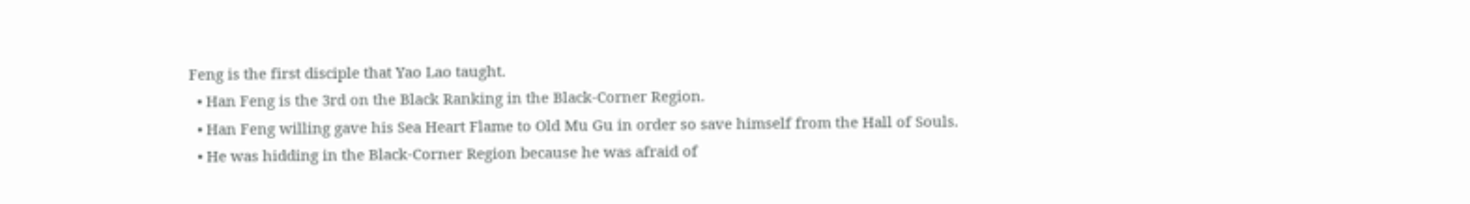Feng is the first disciple that Yao Lao taught.
  • Han Feng is the 3rd on the Black Ranking in the Black-Corner Region.
  • Han Feng willing gave his Sea Heart Flame to Old Mu Gu in order so save himself from the Hall of Souls.
  • He was hidding in the Black-Corner Region because he was afraid of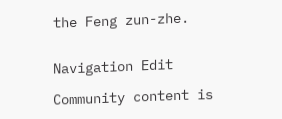the Feng zun-zhe.


Navigation Edit

Community content is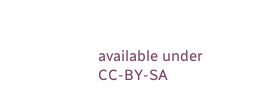available under CC-BY-SA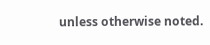unless otherwise noted.